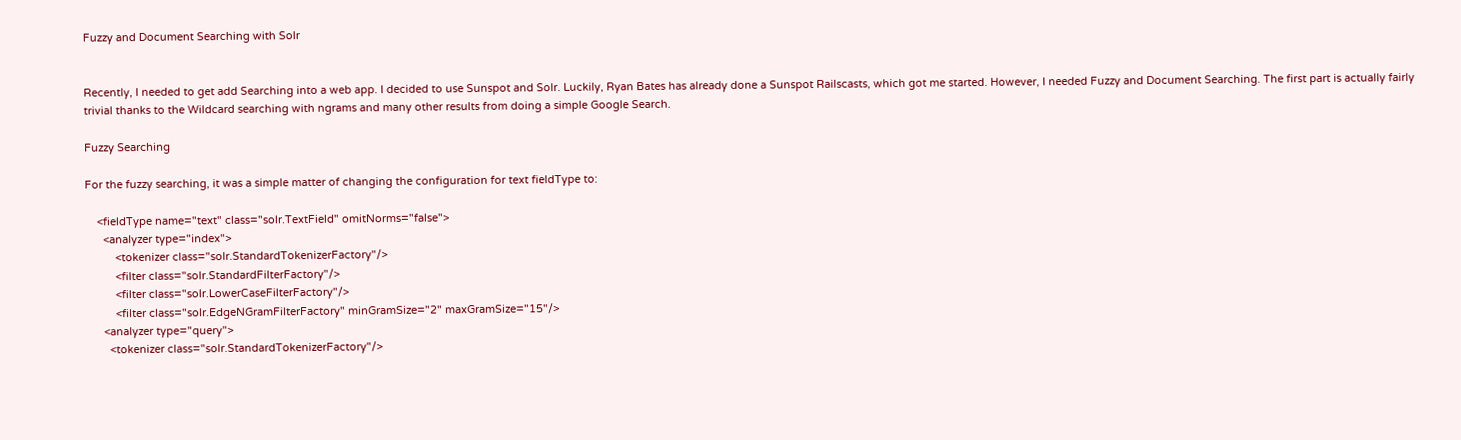Fuzzy and Document Searching with Solr


Recently, I needed to get add Searching into a web app. I decided to use Sunspot and Solr. Luckily, Ryan Bates has already done a Sunspot Railscasts, which got me started. However, I needed Fuzzy and Document Searching. The first part is actually fairly trivial thanks to the Wildcard searching with ngrams and many other results from doing a simple Google Search.

Fuzzy Searching

For the fuzzy searching, it was a simple matter of changing the configuration for text fieldType to:

    <fieldType name="text" class="solr.TextField" omitNorms="false">
      <analyzer type="index">
          <tokenizer class="solr.StandardTokenizerFactory"/>
          <filter class="solr.StandardFilterFactory"/>
          <filter class="solr.LowerCaseFilterFactory"/>
          <filter class="solr.EdgeNGramFilterFactory" minGramSize="2" maxGramSize="15"/>
      <analyzer type="query">
        <tokenizer class="solr.StandardTokenizerFactory"/>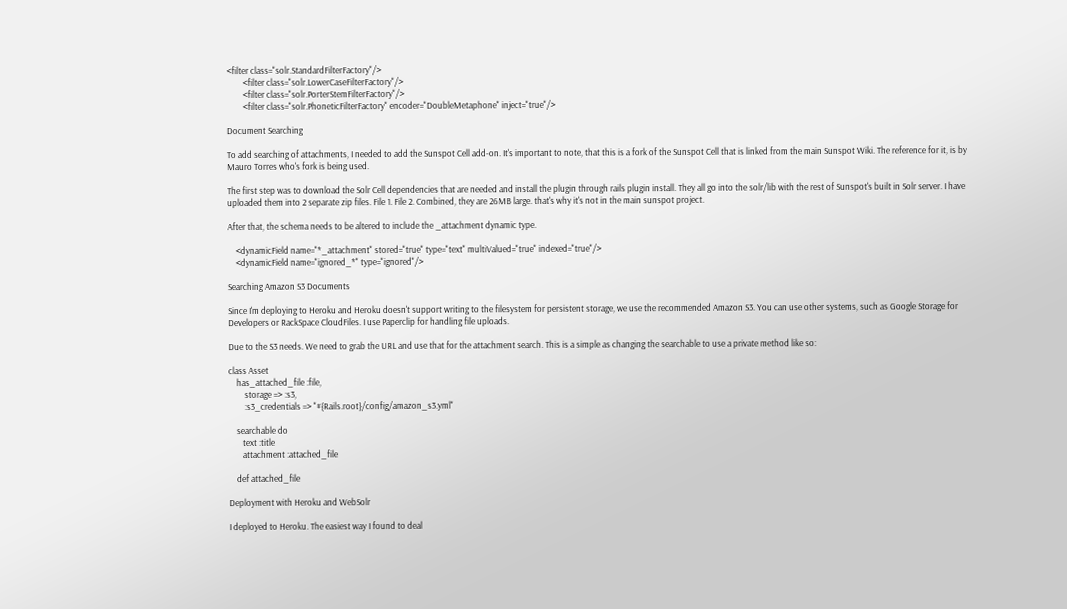<filter class="solr.StandardFilterFactory"/>
        <filter class="solr.LowerCaseFilterFactory"/>
        <filter class="solr.PorterStemFilterFactory"/>
        <filter class="solr.PhoneticFilterFactory" encoder="DoubleMetaphone" inject="true"/>

Document Searching

To add searching of attachments, I needed to add the Sunspot Cell add-on. It's important to note, that this is a fork of the Sunspot Cell that is linked from the main Sunspot Wiki. The reference for it, is by Mauro Torres who's fork is being used.

The first step was to download the Solr Cell dependencies that are needed and install the plugin through rails plugin install. They all go into the solr/lib with the rest of Sunspot's built in Solr server. I have uploaded them into 2 separate zip files. File 1. File 2. Combined, they are 26MB large. that's why it's not in the main sunspot project.

After that, the schema needs to be altered to include the _attachment dynamic type.

    <dynamicField name="*_attachment" stored="true" type="text" multiValued="true" indexed="true"/>
    <dynamicField name="ignored_*" type="ignored"/>

Searching Amazon S3 Documents

Since I'm deploying to Heroku and Heroku doesn't support writing to the filesystem for persistent storage, we use the recommended Amazon S3. You can use other systems, such as Google Storage for Developers or RackSpace CloudFiles. I use Paperclip for handling file uploads.

Due to the S3 needs. We need to grab the URL and use that for the attachment search. This is a simple as changing the searchable to use a private method like so:

class Asset
    has_attached_file :file,
        storage => :s3,
        :s3_credentials => "#{Rails.root}/config/amazon_s3.yml"

    searchable do
       text :title
       attachment :attached_file

    def attached_file

Deployment with Heroku and WebSolr

I deployed to Heroku. The easiest way I found to deal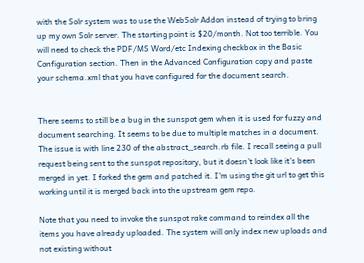with the Solr system was to use the WebSolr Addon instead of trying to bring up my own Solr server. The starting point is $20/month. Not too terrible. You will need to check the PDF/MS Word/etc Indexing checkbox in the Basic Configuration section. Then in the Advanced Configuration copy and paste your schema.xml that you have configured for the document search.


There seems to still be a bug in the sunspot gem when it is used for fuzzy and document searching. It seems to be due to multiple matches in a document. The issue is with line 230 of the abstract_search.rb file. I recall seeing a pull request being sent to the sunspot repository, but it doesn't look like it's been merged in yet. I forked the gem and patched it. I'm using the git url to get this working until it is merged back into the upstream gem repo.

Note that you need to invoke the sunspot rake command to reindex all the items you have already uploaded. The system will only index new uploads and not existing without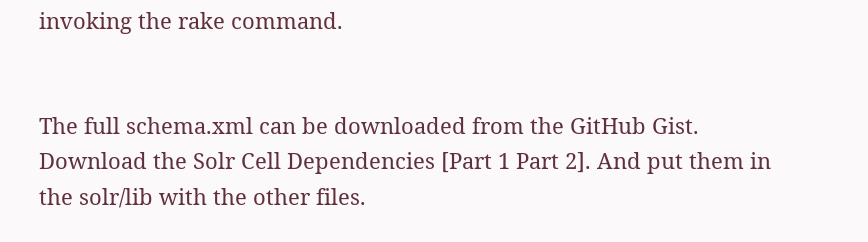invoking the rake command.


The full schema.xml can be downloaded from the GitHub Gist. Download the Solr Cell Dependencies [Part 1 Part 2]. And put them in the solr/lib with the other files.